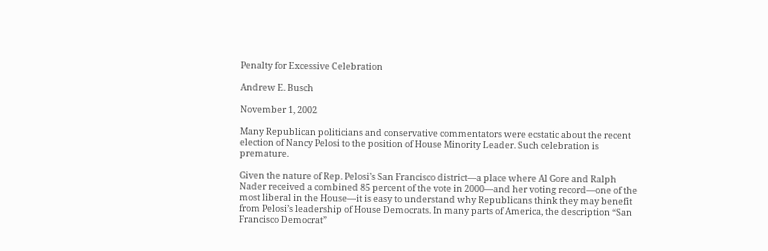Penalty for Excessive Celebration

Andrew E. Busch

November 1, 2002

Many Republican politicians and conservative commentators were ecstatic about the recent election of Nancy Pelosi to the position of House Minority Leader. Such celebration is premature.

Given the nature of Rep. Pelosi’s San Francisco district—a place where Al Gore and Ralph Nader received a combined 85 percent of the vote in 2000—and her voting record—one of the most liberal in the House—it is easy to understand why Republicans think they may benefit from Pelosi’s leadership of House Democrats. In many parts of America, the description “San Francisco Democrat”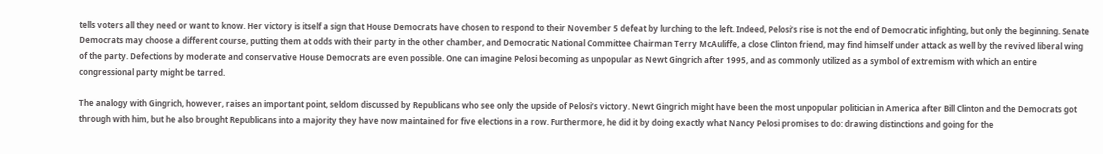tells voters all they need or want to know. Her victory is itself a sign that House Democrats have chosen to respond to their November 5 defeat by lurching to the left. Indeed, Pelosi’s rise is not the end of Democratic infighting, but only the beginning. Senate Democrats may choose a different course, putting them at odds with their party in the other chamber, and Democratic National Committee Chairman Terry McAuliffe, a close Clinton friend, may find himself under attack as well by the revived liberal wing of the party. Defections by moderate and conservative House Democrats are even possible. One can imagine Pelosi becoming as unpopular as Newt Gingrich after 1995, and as commonly utilized as a symbol of extremism with which an entire congressional party might be tarred.

The analogy with Gingrich, however, raises an important point, seldom discussed by Republicans who see only the upside of Pelosi’s victory. Newt Gingrich might have been the most unpopular politician in America after Bill Clinton and the Democrats got through with him, but he also brought Republicans into a majority they have now maintained for five elections in a row. Furthermore, he did it by doing exactly what Nancy Pelosi promises to do: drawing distinctions and going for the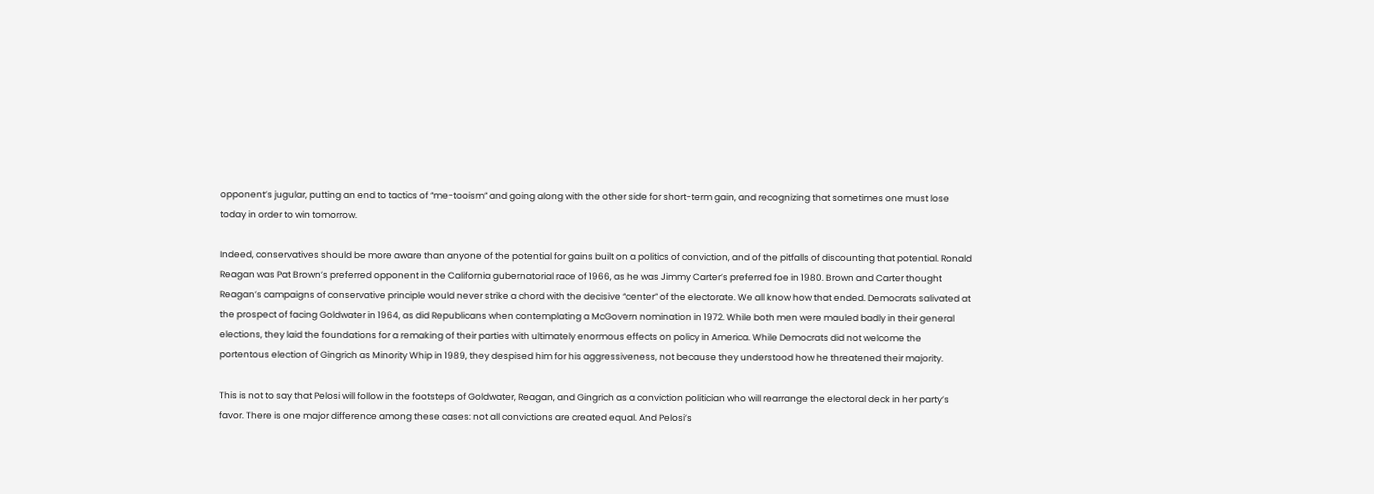opponent’s jugular, putting an end to tactics of “me-tooism” and going along with the other side for short-term gain, and recognizing that sometimes one must lose today in order to win tomorrow.

Indeed, conservatives should be more aware than anyone of the potential for gains built on a politics of conviction, and of the pitfalls of discounting that potential. Ronald Reagan was Pat Brown’s preferred opponent in the California gubernatorial race of 1966, as he was Jimmy Carter’s preferred foe in 1980. Brown and Carter thought Reagan’s campaigns of conservative principle would never strike a chord with the decisive “center” of the electorate. We all know how that ended. Democrats salivated at the prospect of facing Goldwater in 1964, as did Republicans when contemplating a McGovern nomination in 1972. While both men were mauled badly in their general elections, they laid the foundations for a remaking of their parties with ultimately enormous effects on policy in America. While Democrats did not welcome the portentous election of Gingrich as Minority Whip in 1989, they despised him for his aggressiveness, not because they understood how he threatened their majority.

This is not to say that Pelosi will follow in the footsteps of Goldwater, Reagan, and Gingrich as a conviction politician who will rearrange the electoral deck in her party’s favor. There is one major difference among these cases: not all convictions are created equal. And Pelosi’s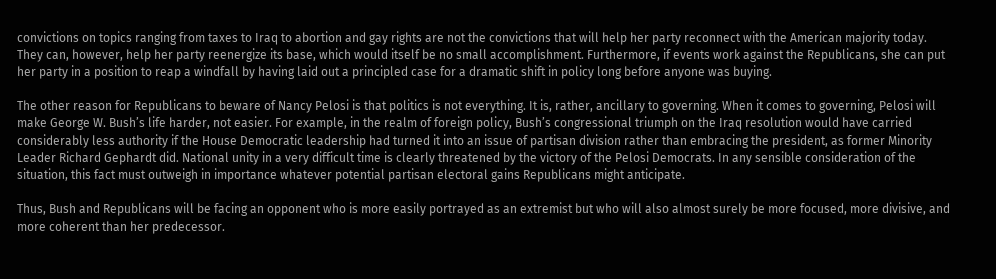convictions on topics ranging from taxes to Iraq to abortion and gay rights are not the convictions that will help her party reconnect with the American majority today. They can, however, help her party reenergize its base, which would itself be no small accomplishment. Furthermore, if events work against the Republicans, she can put her party in a position to reap a windfall by having laid out a principled case for a dramatic shift in policy long before anyone was buying.

The other reason for Republicans to beware of Nancy Pelosi is that politics is not everything. It is, rather, ancillary to governing. When it comes to governing, Pelosi will make George W. Bush’s life harder, not easier. For example, in the realm of foreign policy, Bush’s congressional triumph on the Iraq resolution would have carried considerably less authority if the House Democratic leadership had turned it into an issue of partisan division rather than embracing the president, as former Minority Leader Richard Gephardt did. National unity in a very difficult time is clearly threatened by the victory of the Pelosi Democrats. In any sensible consideration of the situation, this fact must outweigh in importance whatever potential partisan electoral gains Republicans might anticipate.

Thus, Bush and Republicans will be facing an opponent who is more easily portrayed as an extremist but who will also almost surely be more focused, more divisive, and more coherent than her predecessor.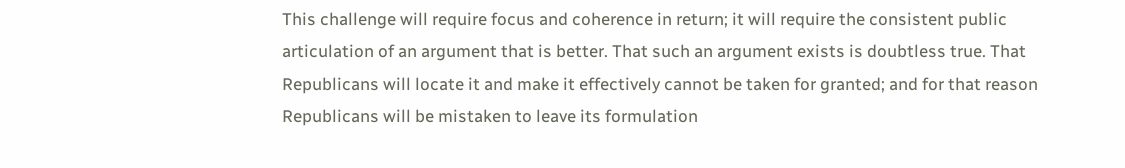This challenge will require focus and coherence in return; it will require the consistent public articulation of an argument that is better. That such an argument exists is doubtless true. That Republicans will locate it and make it effectively cannot be taken for granted; and for that reason Republicans will be mistaken to leave its formulation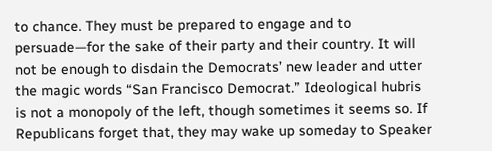to chance. They must be prepared to engage and to persuade—for the sake of their party and their country. It will not be enough to disdain the Democrats’ new leader and utter the magic words “San Francisco Democrat.” Ideological hubris is not a monopoly of the left, though sometimes it seems so. If Republicans forget that, they may wake up someday to Speaker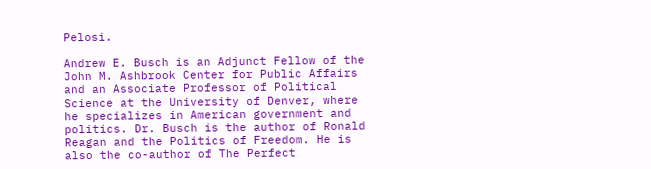Pelosi.

Andrew E. Busch is an Adjunct Fellow of the John M. Ashbrook Center for Public Affairs and an Associate Professor of Political Science at the University of Denver, where he specializes in American government and politics. Dr. Busch is the author of Ronald Reagan and the Politics of Freedom. He is also the co-author of The Perfect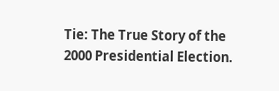Tie: The True Story of the 2000 Presidential Election.